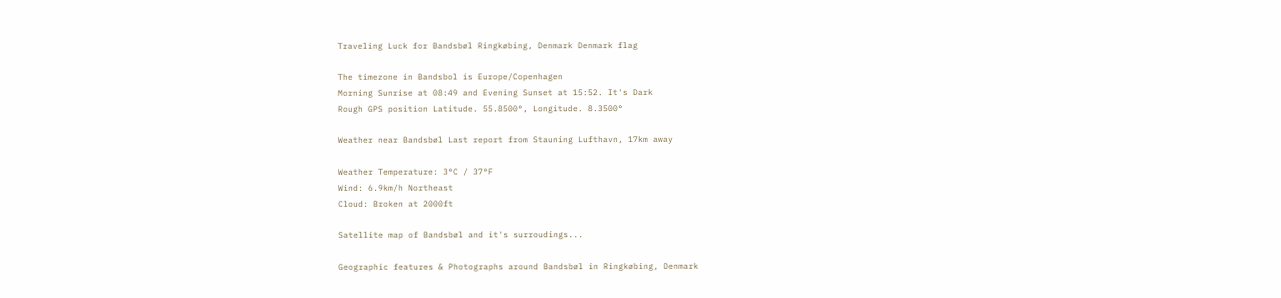Traveling Luck for Bandsbøl Ringkøbing, Denmark Denmark flag

The timezone in Bandsbol is Europe/Copenhagen
Morning Sunrise at 08:49 and Evening Sunset at 15:52. It's Dark
Rough GPS position Latitude. 55.8500°, Longitude. 8.3500°

Weather near Bandsbøl Last report from Stauning Lufthavn, 17km away

Weather Temperature: 3°C / 37°F
Wind: 6.9km/h Northeast
Cloud: Broken at 2000ft

Satellite map of Bandsbøl and it's surroudings...

Geographic features & Photographs around Bandsbøl in Ringkøbing, Denmark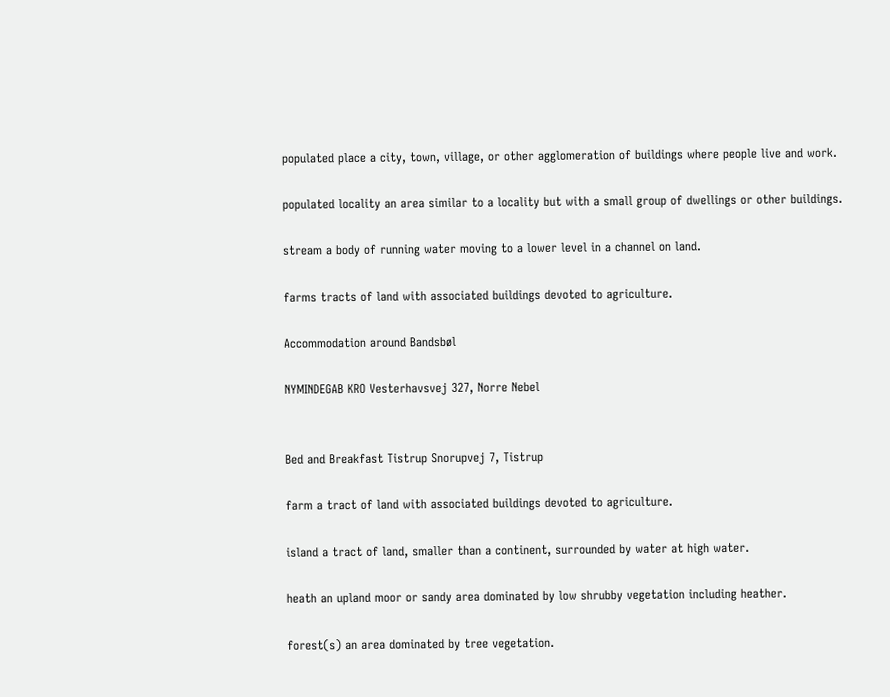populated place a city, town, village, or other agglomeration of buildings where people live and work.

populated locality an area similar to a locality but with a small group of dwellings or other buildings.

stream a body of running water moving to a lower level in a channel on land.

farms tracts of land with associated buildings devoted to agriculture.

Accommodation around Bandsbøl

NYMINDEGAB KRO Vesterhavsvej 327, Norre Nebel


Bed and Breakfast Tistrup Snorupvej 7, Tistrup

farm a tract of land with associated buildings devoted to agriculture.

island a tract of land, smaller than a continent, surrounded by water at high water.

heath an upland moor or sandy area dominated by low shrubby vegetation including heather.

forest(s) an area dominated by tree vegetation.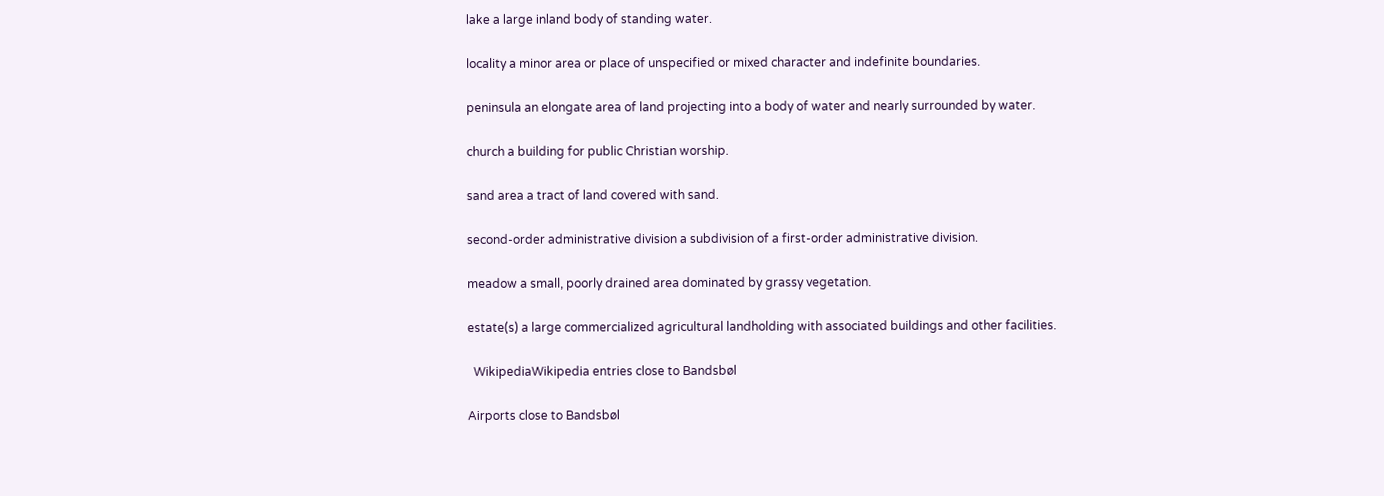lake a large inland body of standing water.

locality a minor area or place of unspecified or mixed character and indefinite boundaries.

peninsula an elongate area of land projecting into a body of water and nearly surrounded by water.

church a building for public Christian worship.

sand area a tract of land covered with sand.

second-order administrative division a subdivision of a first-order administrative division.

meadow a small, poorly drained area dominated by grassy vegetation.

estate(s) a large commercialized agricultural landholding with associated buildings and other facilities.

  WikipediaWikipedia entries close to Bandsbøl

Airports close to Bandsbøl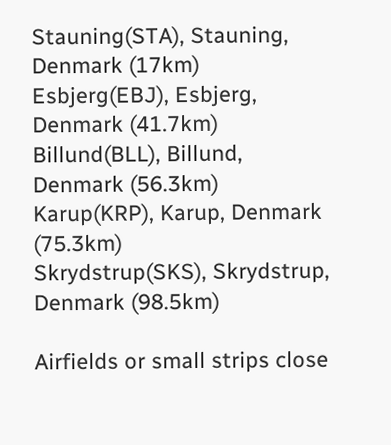Stauning(STA), Stauning, Denmark (17km)
Esbjerg(EBJ), Esbjerg, Denmark (41.7km)
Billund(BLL), Billund, Denmark (56.3km)
Karup(KRP), Karup, Denmark (75.3km)
Skrydstrup(SKS), Skrydstrup, Denmark (98.5km)

Airfields or small strips close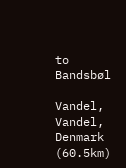to Bandsbøl

Vandel, Vandel, Denmark (60.5km)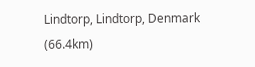Lindtorp, Lindtorp, Denmark (66.4km)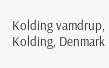Kolding vamdrup, Kolding, Denmark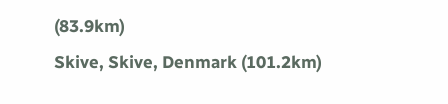(83.9km)
Skive, Skive, Denmark (101.2km)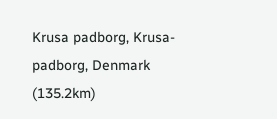Krusa padborg, Krusa-padborg, Denmark (135.2km)